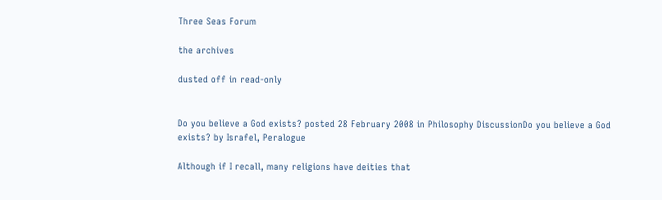Three Seas Forum

the archives

dusted off in read-only


Do you believe a God exists? posted 28 February 2008 in Philosophy DiscussionDo you believe a God exists? by Israfel, Peralogue

Although if I recall, many religions have deities that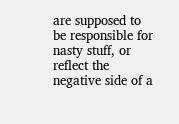are supposed to be responsible for nasty stuff, or reflect the negative side of a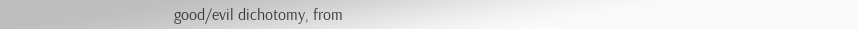good/evil dichotomy, from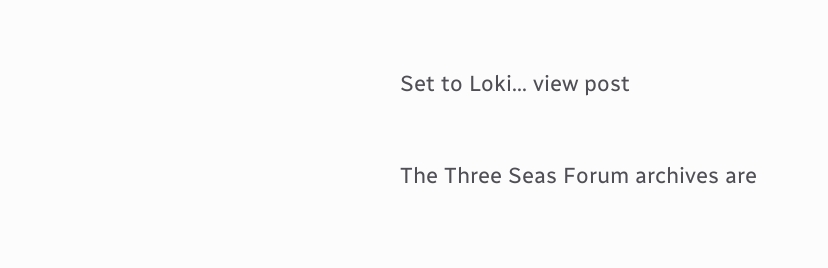Set to Loki... view post


The Three Seas Forum archives are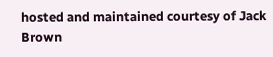hosted and maintained courtesy of Jack Brown